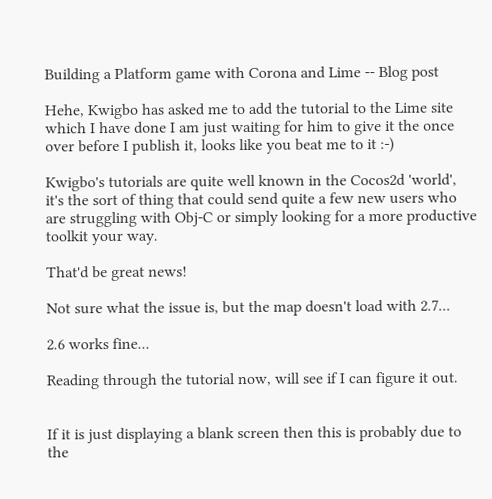Building a Platform game with Corona and Lime -- Blog post

Hehe, Kwigbo has asked me to add the tutorial to the Lime site which I have done I am just waiting for him to give it the once over before I publish it, looks like you beat me to it :-)

Kwigbo's tutorials are quite well known in the Cocos2d 'world', it's the sort of thing that could send quite a few new users who are struggling with Obj-C or simply looking for a more productive toolkit your way.

That'd be great news!

Not sure what the issue is, but the map doesn't load with 2.7...

2.6 works fine...

Reading through the tutorial now, will see if I can figure it out.


If it is just displaying a blank screen then this is probably due to the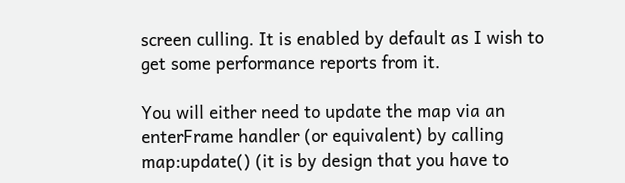screen culling. It is enabled by default as I wish to get some performance reports from it.

You will either need to update the map via an enterFrame handler (or equivalent) by calling map:update() (it is by design that you have to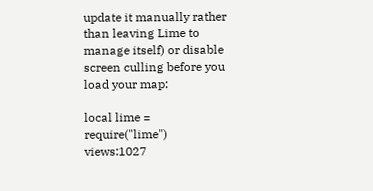update it manually rather than leaving Lime to manage itself) or disable screen culling before you load your map:

local lime = require("lime")
views:1027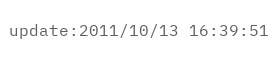update:2011/10/13 16:39:51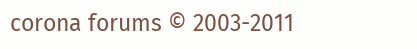corona forums © 2003-2011